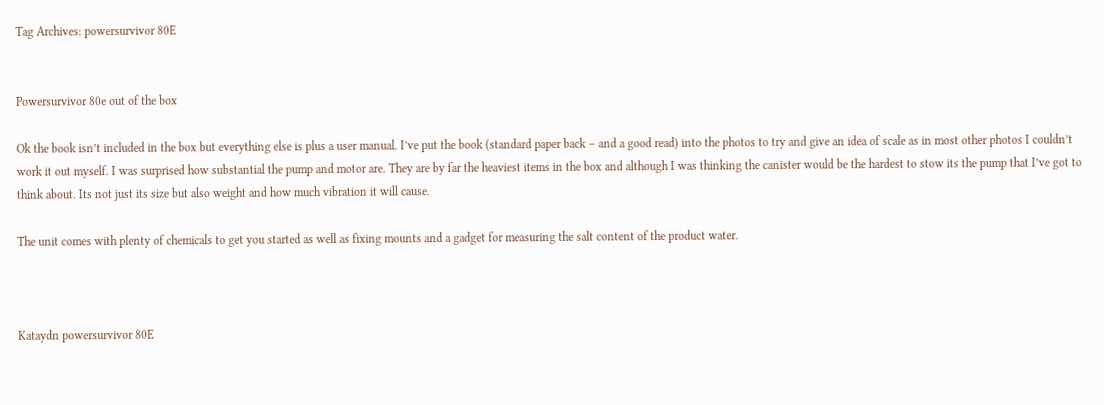Tag Archives: powersurvivor 80E


Powersurvivor 80e out of the box

Ok the book isn’t included in the box but everything else is plus a user manual. I’ve put the book (standard paper back – and a good read) into the photos to try and give an idea of scale as in most other photos I couldn’t work it out myself. I was surprised how substantial the pump and motor are. They are by far the heaviest items in the box and although I was thinking the canister would be the hardest to stow its the pump that I’ve got to think about. Its not just its size but also weight and how much vibration it will cause.

The unit comes with plenty of chemicals to get you started as well as fixing mounts and a gadget for measuring the salt content of the product water.



Kataydn powersurvivor 80E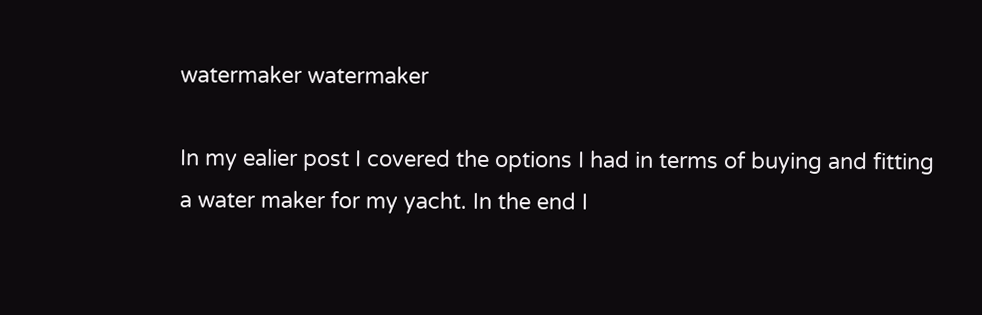watermaker watermaker

In my ealier post I covered the options I had in terms of buying and fitting a water maker for my yacht. In the end I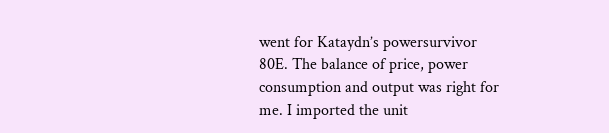went for Kataydn’s powersurvivor 80E. The balance of price, power consumption and output was right for me. I imported the unit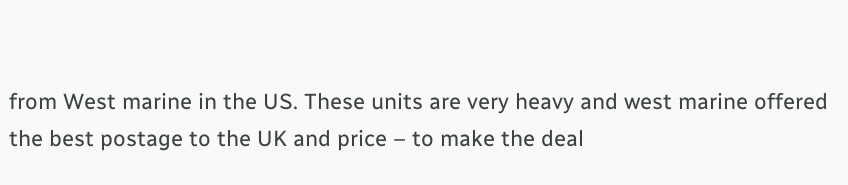from West marine in the US. These units are very heavy and west marine offered the best postage to the UK and price – to make the deal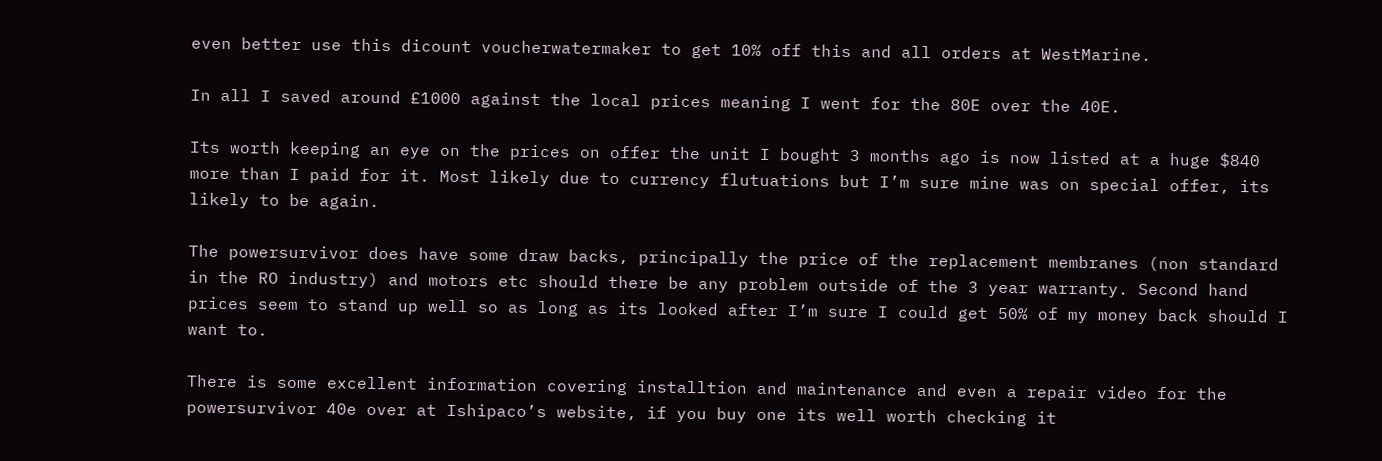even better use this dicount voucherwatermaker to get 10% off this and all orders at WestMarine.

In all I saved around £1000 against the local prices meaning I went for the 80E over the 40E.

Its worth keeping an eye on the prices on offer the unit I bought 3 months ago is now listed at a huge $840 more than I paid for it. Most likely due to currency flutuations but I’m sure mine was on special offer, its likely to be again.

The powersurvivor does have some draw backs, principally the price of the replacement membranes (non standard in the RO industry) and motors etc should there be any problem outside of the 3 year warranty. Second hand prices seem to stand up well so as long as its looked after I’m sure I could get 50% of my money back should I want to.

There is some excellent information covering installtion and maintenance and even a repair video for the powersurvivor 40e over at Ishipaco’s website, if you buy one its well worth checking it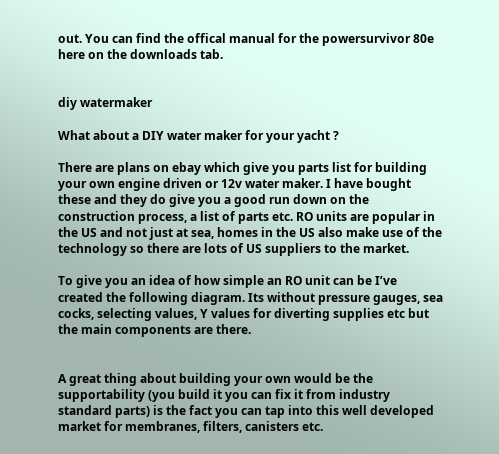out. You can find the offical manual for the powersurvivor 80e here on the downloads tab.


diy watermaker

What about a DIY water maker for your yacht ?

There are plans on ebay which give you parts list for building your own engine driven or 12v water maker. I have bought these and they do give you a good run down on the construction process, a list of parts etc. RO units are popular in the US and not just at sea, homes in the US also make use of the technology so there are lots of US suppliers to the market.

To give you an idea of how simple an RO unit can be I’ve created the following diagram. Its without pressure gauges, sea cocks, selecting values, Y values for diverting supplies etc but the main components are there.


A great thing about building your own would be the supportability (you build it you can fix it from industry standard parts) is the fact you can tap into this well developed market for membranes, filters, canisters etc.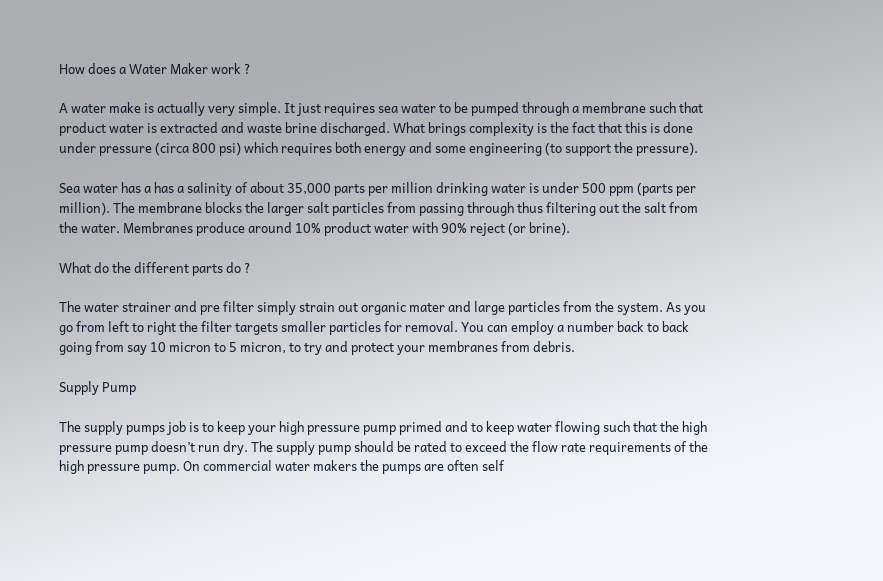How does a Water Maker work ?

A water make is actually very simple. It just requires sea water to be pumped through a membrane such that product water is extracted and waste brine discharged. What brings complexity is the fact that this is done under pressure (circa 800 psi) which requires both energy and some engineering (to support the pressure).

Sea water has a has a salinity of about 35,000 parts per million drinking water is under 500 ppm (parts per million). The membrane blocks the larger salt particles from passing through thus filtering out the salt from the water. Membranes produce around 10% product water with 90% reject (or brine).

What do the different parts do ?

The water strainer and pre filter simply strain out organic mater and large particles from the system. As you go from left to right the filter targets smaller particles for removal. You can employ a number back to back going from say 10 micron to 5 micron, to try and protect your membranes from debris.

Supply Pump

The supply pumps job is to keep your high pressure pump primed and to keep water flowing such that the high pressure pump doesn’t run dry. The supply pump should be rated to exceed the flow rate requirements of the high pressure pump. On commercial water makers the pumps are often self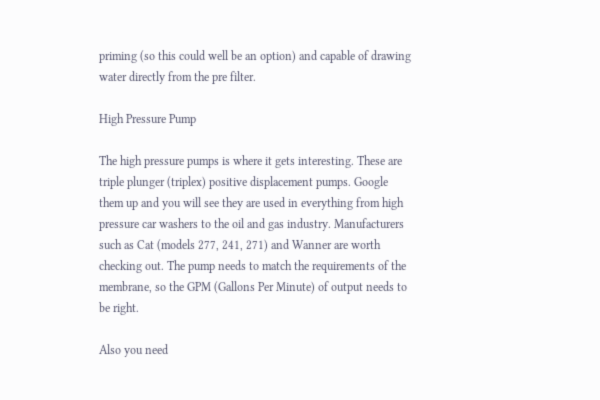priming (so this could well be an option) and capable of drawing water directly from the pre filter.

High Pressure Pump

The high pressure pumps is where it gets interesting. These are triple plunger (triplex) positive displacement pumps. Google them up and you will see they are used in everything from high pressure car washers to the oil and gas industry. Manufacturers such as Cat (models 277, 241, 271) and Wanner are worth checking out. The pump needs to match the requirements of the membrane, so the GPM (Gallons Per Minute) of output needs to be right.

Also you need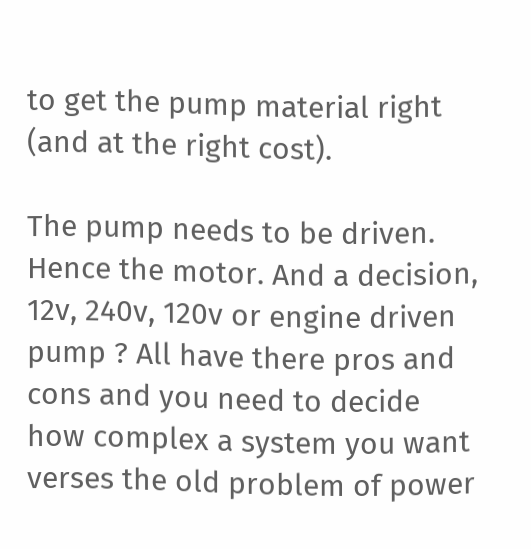to get the pump material right (and at the right cost).

The pump needs to be driven. Hence the motor. And a decision, 12v, 240v, 120v or engine driven pump ? All have there pros and cons and you need to decide how complex a system you want verses the old problem of power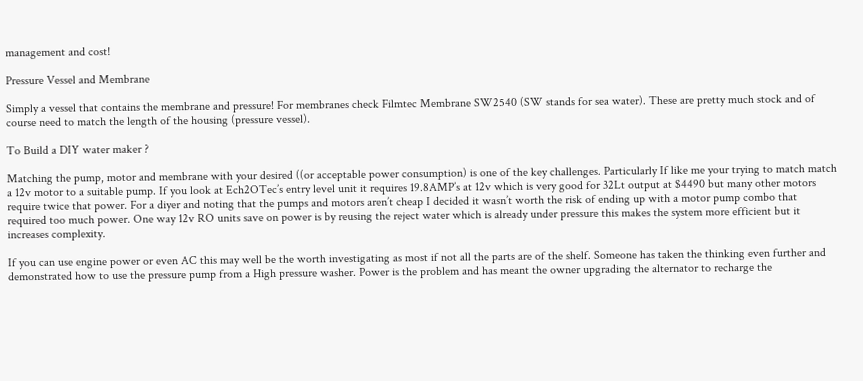management and cost!

Pressure Vessel and Membrane

Simply a vessel that contains the membrane and pressure! For membranes check Filmtec Membrane SW2540 (SW stands for sea water). These are pretty much stock and of course need to match the length of the housing (pressure vessel).

To Build a DIY water maker ?

Matching the pump, motor and membrane with your desired ((or acceptable power consumption) is one of the key challenges. Particularly If like me your trying to match match a 12v motor to a suitable pump. If you look at Ech2OTec’s entry level unit it requires 19.8AMP’s at 12v which is very good for 32Lt output at $4490 but many other motors require twice that power. For a diyer and noting that the pumps and motors aren’t cheap I decided it wasn’t worth the risk of ending up with a motor pump combo that required too much power. One way 12v RO units save on power is by reusing the reject water which is already under pressure this makes the system more efficient but it increases complexity.

If you can use engine power or even AC this may well be the worth investigating as most if not all the parts are of the shelf. Someone has taken the thinking even further and demonstrated how to use the pressure pump from a High pressure washer. Power is the problem and has meant the owner upgrading the alternator to recharge the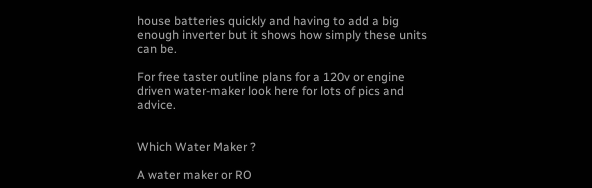house batteries quickly and having to add a big enough inverter but it shows how simply these units can be.

For free taster outline plans for a 120v or engine driven water-maker look here for lots of pics and advice.


Which Water Maker ?

A water maker or RO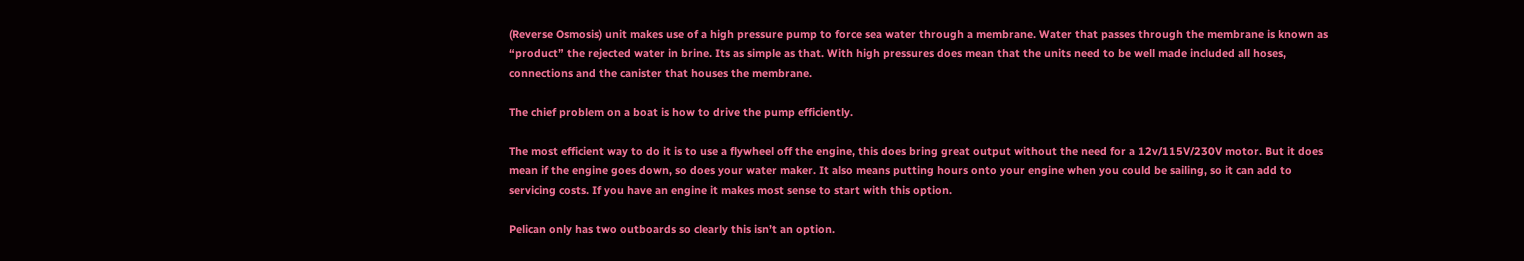(Reverse Osmosis) unit makes use of a high pressure pump to force sea water through a membrane. Water that passes through the membrane is known as “product” the rejected water in brine. Its as simple as that. With high pressures does mean that the units need to be well made included all hoses, connections and the canister that houses the membrane.

The chief problem on a boat is how to drive the pump efficiently.

The most efficient way to do it is to use a flywheel off the engine, this does bring great output without the need for a 12v/115V/230V motor. But it does mean if the engine goes down, so does your water maker. It also means putting hours onto your engine when you could be sailing, so it can add to servicing costs. If you have an engine it makes most sense to start with this option.

Pelican only has two outboards so clearly this isn’t an option.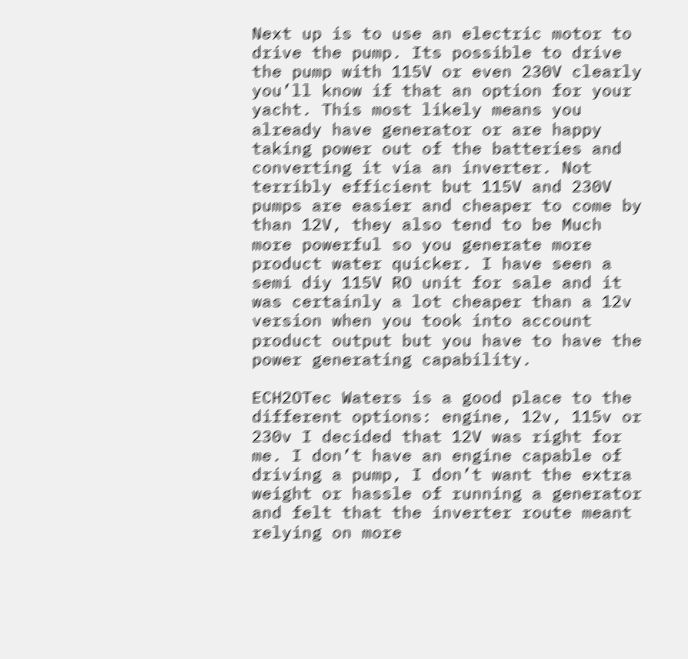Next up is to use an electric motor to drive the pump. Its possible to drive the pump with 115V or even 230V clearly you’ll know if that an option for your yacht. This most likely means you already have generator or are happy taking power out of the batteries and converting it via an inverter. Not terribly efficient but 115V and 230V pumps are easier and cheaper to come by than 12V, they also tend to be Much more powerful so you generate more product water quicker. I have seen a semi diy 115V RO unit for sale and it was certainly a lot cheaper than a 12v version when you took into account product output but you have to have the power generating capability.

ECH2OTec Waters is a good place to the different options: engine, 12v, 115v or 230v I decided that 12V was right for me. I don’t have an engine capable of driving a pump, I don’t want the extra weight or hassle of running a generator and felt that the inverter route meant relying on more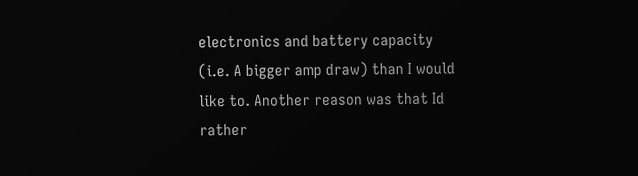electronics and battery capacity (i.e. A bigger amp draw) than I would like to. Another reason was that Id rather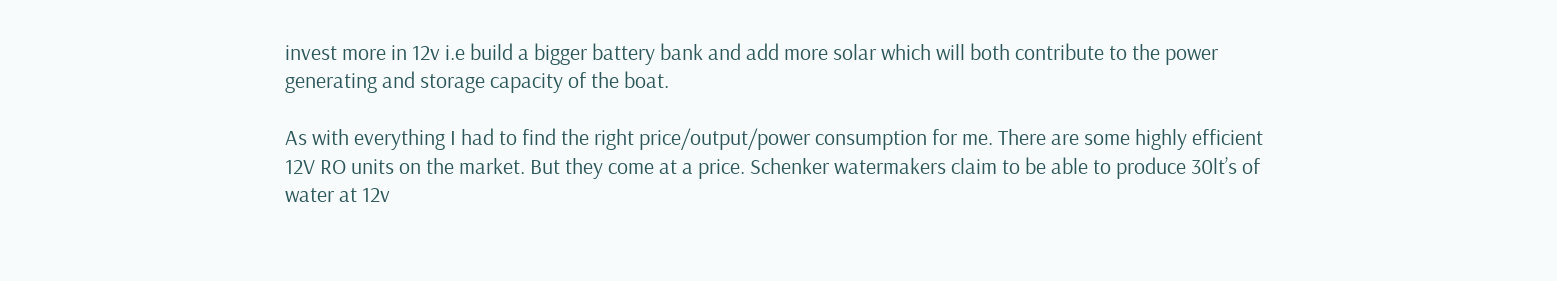invest more in 12v i.e build a bigger battery bank and add more solar which will both contribute to the power generating and storage capacity of the boat.

As with everything I had to find the right price/output/power consumption for me. There are some highly efficient 12V RO units on the market. But they come at a price. Schenker watermakers claim to be able to produce 30lt’s of water at 12v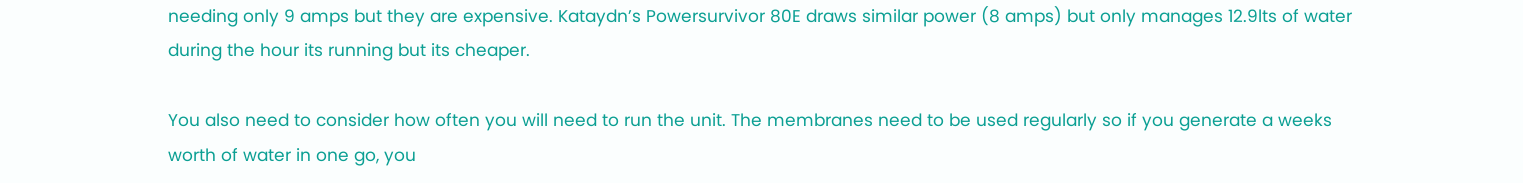needing only 9 amps but they are expensive. Kataydn’s Powersurvivor 80E draws similar power (8 amps) but only manages 12.9lts of water during the hour its running but its cheaper.

You also need to consider how often you will need to run the unit. The membranes need to be used regularly so if you generate a weeks worth of water in one go, you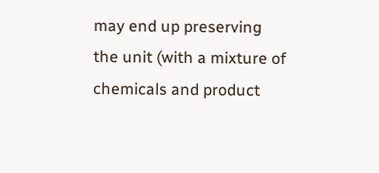may end up preserving the unit (with a mixture of chemicals and product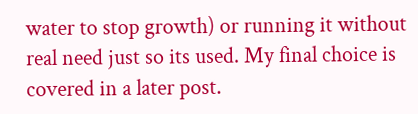water to stop growth) or running it without real need just so its used. My final choice is covered in a later post.